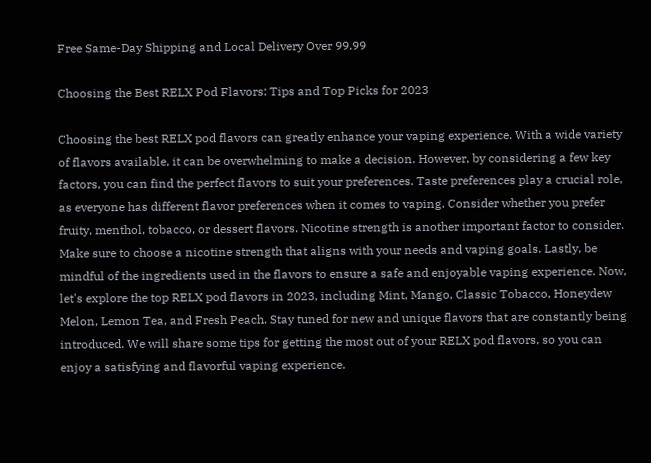Free Same-Day Shipping and Local Delivery Over 99.99

Choosing the Best RELX Pod Flavors: Tips and Top Picks for 2023

Choosing the best RELX pod flavors can greatly enhance your vaping experience. With a wide variety of flavors available, it can be overwhelming to make a decision. However, by considering a few key factors, you can find the perfect flavors to suit your preferences. Taste preferences play a crucial role, as everyone has different flavor preferences when it comes to vaping. Consider whether you prefer fruity, menthol, tobacco, or dessert flavors. Nicotine strength is another important factor to consider. Make sure to choose a nicotine strength that aligns with your needs and vaping goals. Lastly, be mindful of the ingredients used in the flavors to ensure a safe and enjoyable vaping experience. Now, let's explore the top RELX pod flavors in 2023, including Mint, Mango, Classic Tobacco, Honeydew Melon, Lemon Tea, and Fresh Peach. Stay tuned for new and unique flavors that are constantly being introduced. We will share some tips for getting the most out of your RELX pod flavors, so you can enjoy a satisfying and flavorful vaping experience.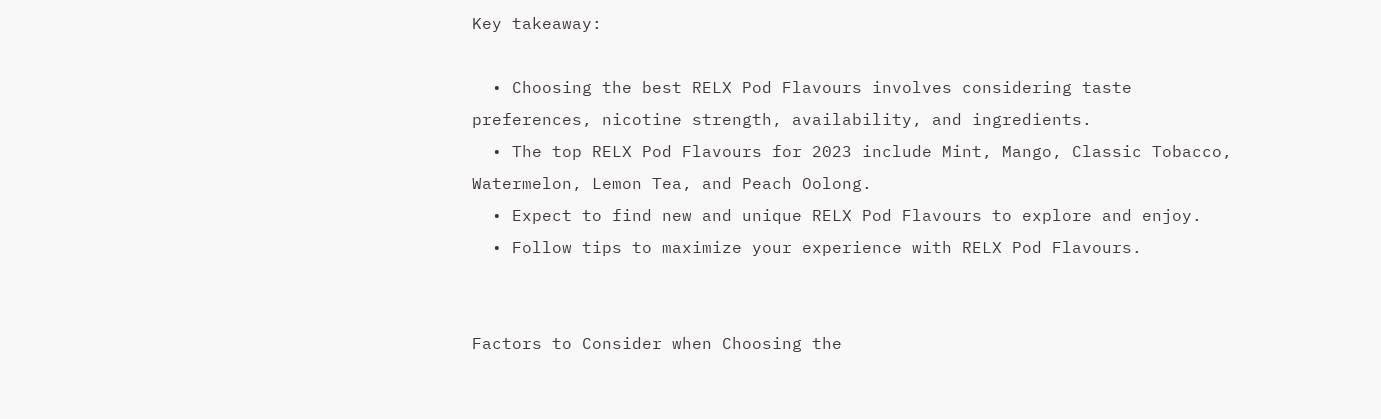Key takeaway:

  • Choosing the best RELX Pod Flavours involves considering taste preferences, nicotine strength, availability, and ingredients.
  • The top RELX Pod Flavours for 2023 include Mint, Mango, Classic Tobacco, Watermelon, Lemon Tea, and Peach Oolong.
  • Expect to find new and unique RELX Pod Flavours to explore and enjoy.
  • Follow tips to maximize your experience with RELX Pod Flavours.


Factors to Consider when Choosing the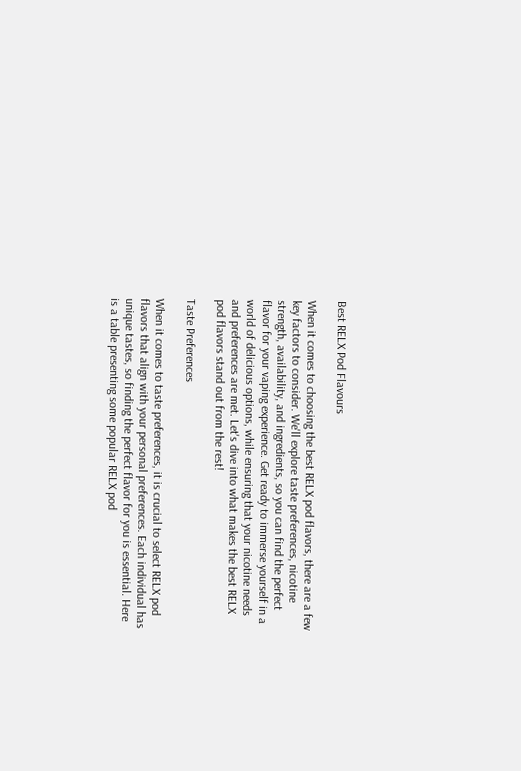Best RELX Pod Flavours

When it comes to choosing the best RELX pod flavors, there are a few key factors to consider. We'll explore taste preferences, nicotine strength, availability, and ingredients, so you can find the perfect flavor for your vaping experience. Get ready to immerse yourself in a world of delicious options, while ensuring that your nicotine needs and preferences are met. Let's dive into what makes the best RELX pod flavors stand out from the rest!

Taste Preferences

When it comes to taste preferences, it is crucial to select RELX pod flavors that align with your personal preferences. Each individual has unique tastes, so finding the perfect flavor for you is essential. Here is a table presenting some popular RELX pod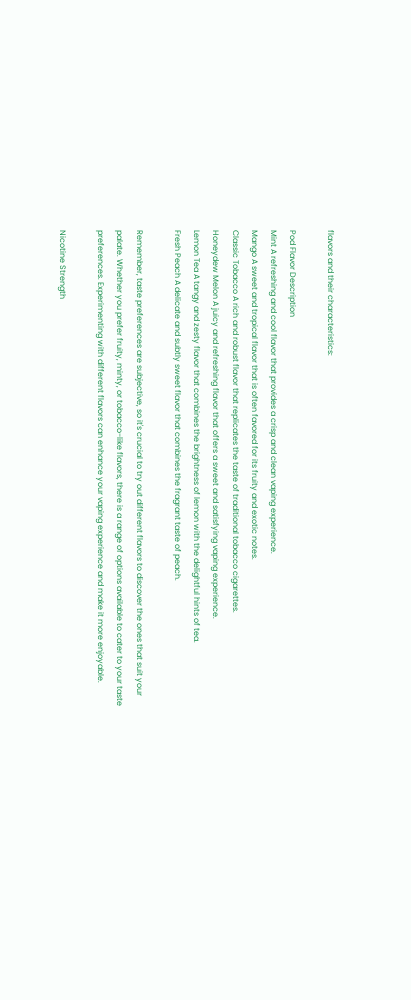flavors and their characteristics:

Pod Flavor Description
Mint A refreshing and cool flavor that provides a crisp and clean vaping experience.
Mango A sweet and tropical flavor that is often favored for its fruity and exotic notes.
Classic Tobacco A rich and robust flavor that replicates the taste of traditional tobacco cigarettes.
Honeydew Melon A juicy and refreshing flavor that offers a sweet and satisfying vaping experience.
Lemon Tea A tangy and zesty flavor that combines the brightness of lemon with the delightful hints of tea.
Fresh Peach A delicate and subtly sweet flavor that combines the fragrant taste of peach.

Remember, taste preferences are subjective, so it's crucial to try out different flavors to discover the ones that suit your palate. Whether you prefer fruity, minty, or tobacco-like flavors, there is a range of options available to cater to your taste preferences. Experimenting with different flavors can enhance your vaping experience and make it more enjoyable.

Nicotine Strength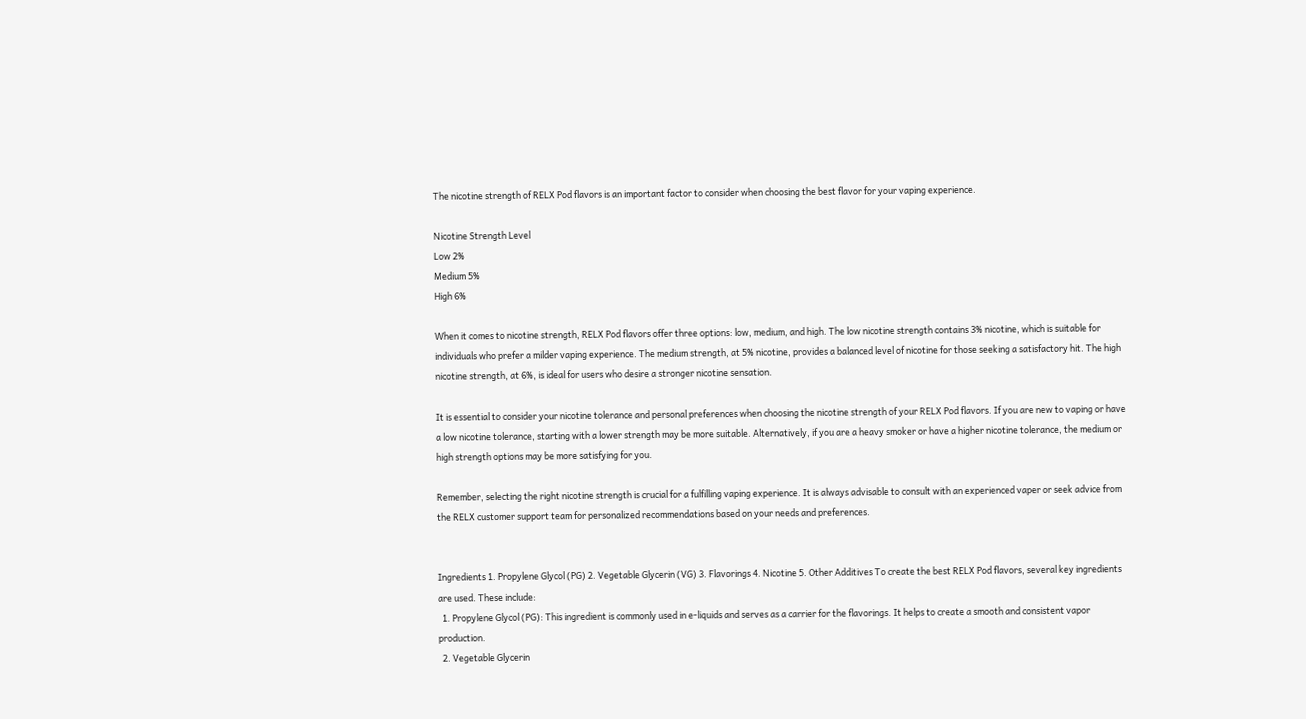The nicotine strength of RELX Pod flavors is an important factor to consider when choosing the best flavor for your vaping experience.

Nicotine Strength Level
Low 2%
Medium 5%
High 6%

When it comes to nicotine strength, RELX Pod flavors offer three options: low, medium, and high. The low nicotine strength contains 3% nicotine, which is suitable for individuals who prefer a milder vaping experience. The medium strength, at 5% nicotine, provides a balanced level of nicotine for those seeking a satisfactory hit. The high nicotine strength, at 6%, is ideal for users who desire a stronger nicotine sensation.

It is essential to consider your nicotine tolerance and personal preferences when choosing the nicotine strength of your RELX Pod flavors. If you are new to vaping or have a low nicotine tolerance, starting with a lower strength may be more suitable. Alternatively, if you are a heavy smoker or have a higher nicotine tolerance, the medium or high strength options may be more satisfying for you.

Remember, selecting the right nicotine strength is crucial for a fulfilling vaping experience. It is always advisable to consult with an experienced vaper or seek advice from the RELX customer support team for personalized recommendations based on your needs and preferences.


Ingredients 1. Propylene Glycol (PG) 2. Vegetable Glycerin (VG) 3. Flavorings 4. Nicotine 5. Other Additives To create the best RELX Pod flavors, several key ingredients are used. These include:
  1. Propylene Glycol (PG): This ingredient is commonly used in e-liquids and serves as a carrier for the flavorings. It helps to create a smooth and consistent vapor production.
  2. Vegetable Glycerin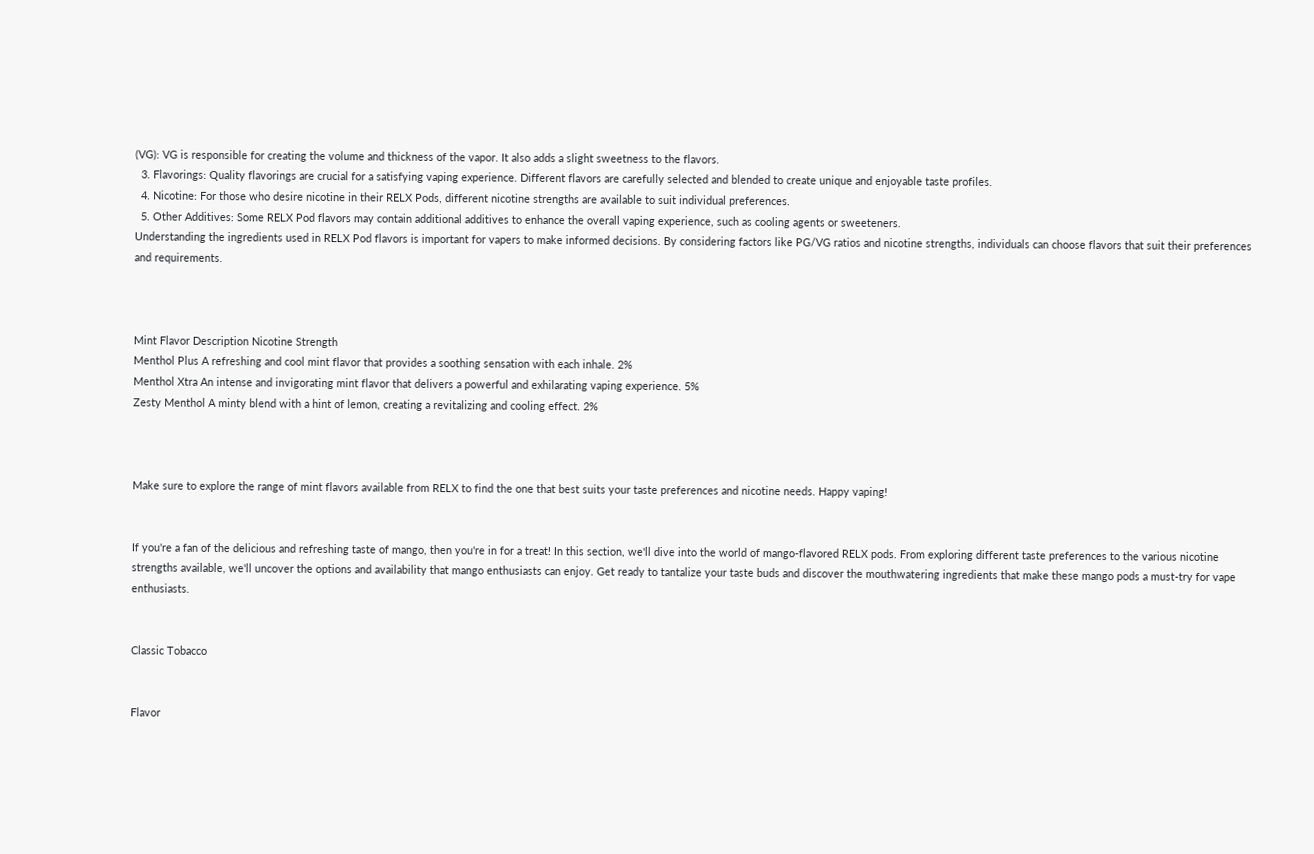(VG): VG is responsible for creating the volume and thickness of the vapor. It also adds a slight sweetness to the flavors.
  3. Flavorings: Quality flavorings are crucial for a satisfying vaping experience. Different flavors are carefully selected and blended to create unique and enjoyable taste profiles.
  4. Nicotine: For those who desire nicotine in their RELX Pods, different nicotine strengths are available to suit individual preferences.
  5. Other Additives: Some RELX Pod flavors may contain additional additives to enhance the overall vaping experience, such as cooling agents or sweeteners.
Understanding the ingredients used in RELX Pod flavors is important for vapers to make informed decisions. By considering factors like PG/VG ratios and nicotine strengths, individuals can choose flavors that suit their preferences and requirements.



Mint Flavor Description Nicotine Strength
Menthol Plus A refreshing and cool mint flavor that provides a soothing sensation with each inhale. 2%
Menthol Xtra An intense and invigorating mint flavor that delivers a powerful and exhilarating vaping experience. 5%
Zesty Menthol A minty blend with a hint of lemon, creating a revitalizing and cooling effect. 2%



Make sure to explore the range of mint flavors available from RELX to find the one that best suits your taste preferences and nicotine needs. Happy vaping!


If you're a fan of the delicious and refreshing taste of mango, then you're in for a treat! In this section, we'll dive into the world of mango-flavored RELX pods. From exploring different taste preferences to the various nicotine strengths available, we'll uncover the options and availability that mango enthusiasts can enjoy. Get ready to tantalize your taste buds and discover the mouthwatering ingredients that make these mango pods a must-try for vape enthusiasts.


Classic Tobacco


Flavor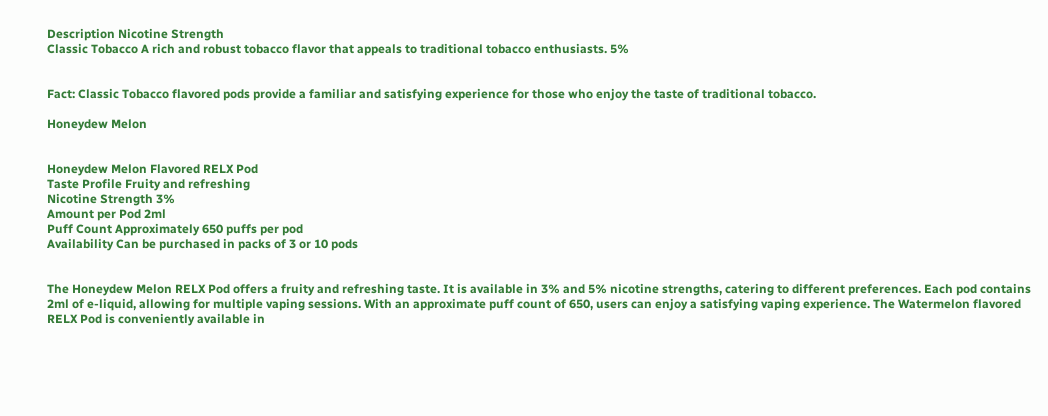Description Nicotine Strength
Classic Tobacco A rich and robust tobacco flavor that appeals to traditional tobacco enthusiasts. 5%


Fact: Classic Tobacco flavored pods provide a familiar and satisfying experience for those who enjoy the taste of traditional tobacco.

Honeydew Melon


Honeydew Melon Flavored RELX Pod
Taste Profile Fruity and refreshing
Nicotine Strength 3%
Amount per Pod 2ml
Puff Count Approximately 650 puffs per pod
Availability Can be purchased in packs of 3 or 10 pods


The Honeydew Melon RELX Pod offers a fruity and refreshing taste. It is available in 3% and 5% nicotine strengths, catering to different preferences. Each pod contains 2ml of e-liquid, allowing for multiple vaping sessions. With an approximate puff count of 650, users can enjoy a satisfying vaping experience. The Watermelon flavored RELX Pod is conveniently available in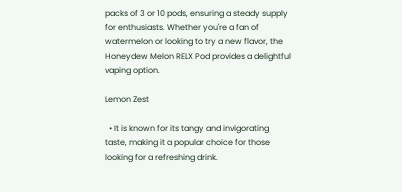packs of 3 or 10 pods, ensuring a steady supply for enthusiasts. Whether you're a fan of watermelon or looking to try a new flavor, the Honeydew Melon RELX Pod provides a delightful vaping option.

Lemon Zest

  • It is known for its tangy and invigorating taste, making it a popular choice for those looking for a refreshing drink.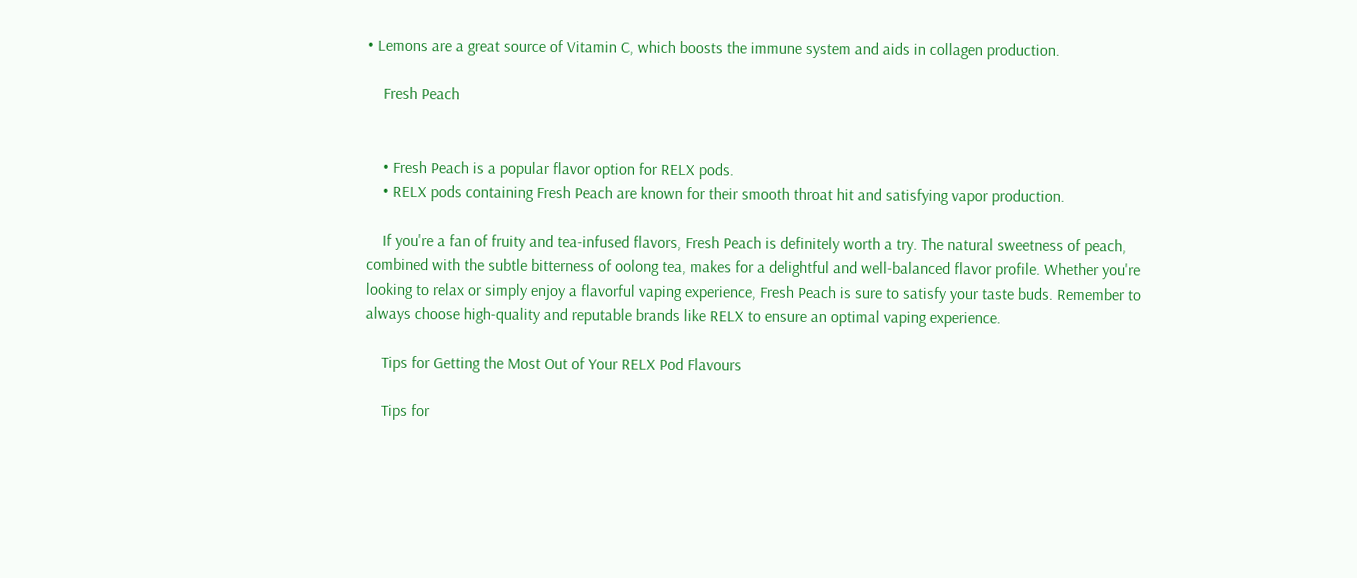• Lemons are a great source of Vitamin C, which boosts the immune system and aids in collagen production.

    Fresh Peach


    • Fresh Peach is a popular flavor option for RELX pods.
    • RELX pods containing Fresh Peach are known for their smooth throat hit and satisfying vapor production.

    If you're a fan of fruity and tea-infused flavors, Fresh Peach is definitely worth a try. The natural sweetness of peach, combined with the subtle bitterness of oolong tea, makes for a delightful and well-balanced flavor profile. Whether you're looking to relax or simply enjoy a flavorful vaping experience, Fresh Peach is sure to satisfy your taste buds. Remember to always choose high-quality and reputable brands like RELX to ensure an optimal vaping experience.

    Tips for Getting the Most Out of Your RELX Pod Flavours

    Tips for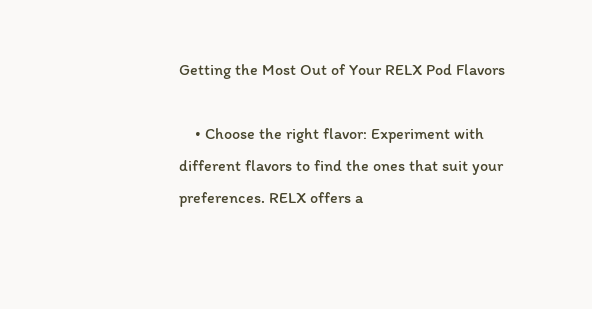Getting the Most Out of Your RELX Pod Flavors

    • Choose the right flavor: Experiment with different flavors to find the ones that suit your preferences. RELX offers a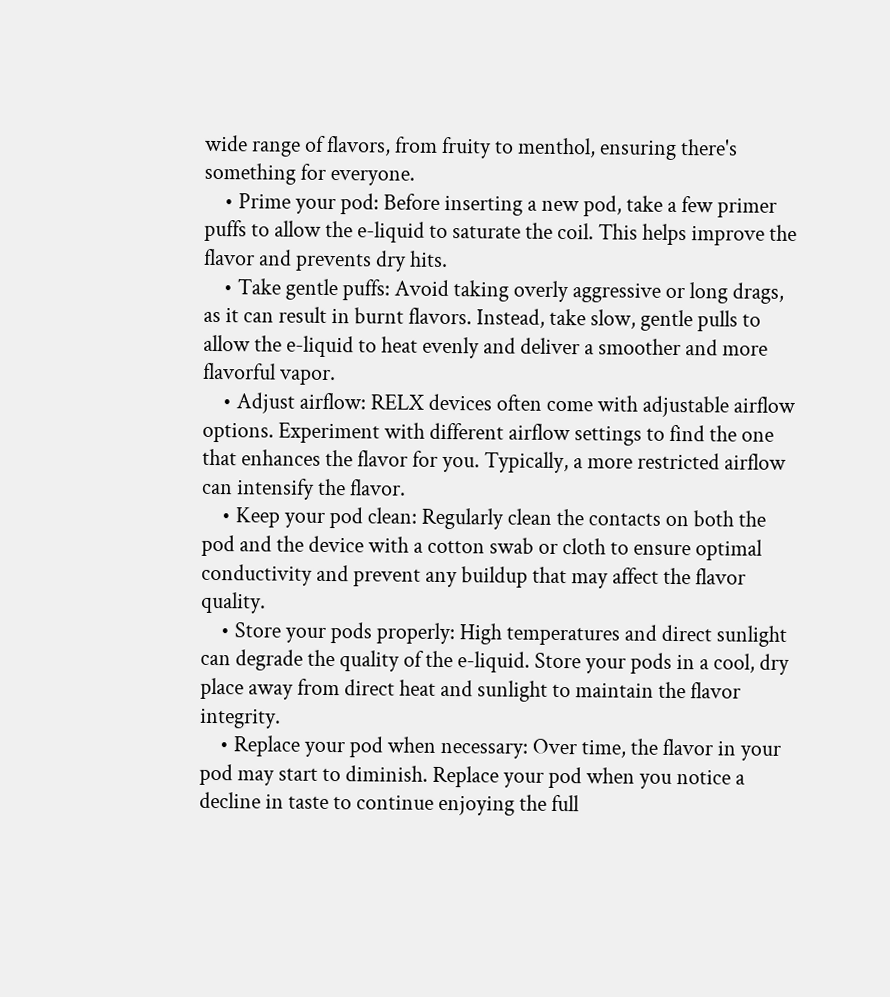wide range of flavors, from fruity to menthol, ensuring there's something for everyone.
    • Prime your pod: Before inserting a new pod, take a few primer puffs to allow the e-liquid to saturate the coil. This helps improve the flavor and prevents dry hits.
    • Take gentle puffs: Avoid taking overly aggressive or long drags, as it can result in burnt flavors. Instead, take slow, gentle pulls to allow the e-liquid to heat evenly and deliver a smoother and more flavorful vapor.
    • Adjust airflow: RELX devices often come with adjustable airflow options. Experiment with different airflow settings to find the one that enhances the flavor for you. Typically, a more restricted airflow can intensify the flavor.
    • Keep your pod clean: Regularly clean the contacts on both the pod and the device with a cotton swab or cloth to ensure optimal conductivity and prevent any buildup that may affect the flavor quality.
    • Store your pods properly: High temperatures and direct sunlight can degrade the quality of the e-liquid. Store your pods in a cool, dry place away from direct heat and sunlight to maintain the flavor integrity.
    • Replace your pod when necessary: Over time, the flavor in your pod may start to diminish. Replace your pod when you notice a decline in taste to continue enjoying the full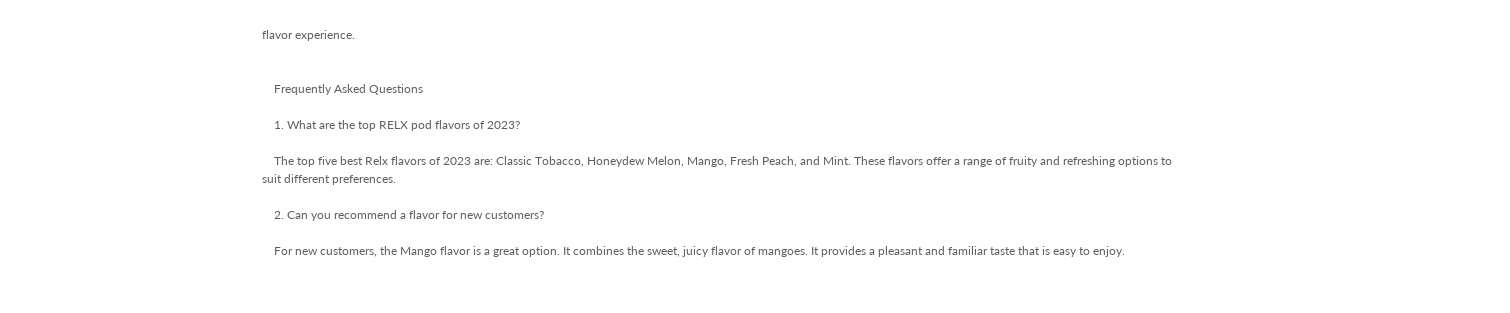flavor experience.


    Frequently Asked Questions

    1. What are the top RELX pod flavors of 2023?

    The top five best Relx flavors of 2023 are: Classic Tobacco, Honeydew Melon, Mango, Fresh Peach, and Mint. These flavors offer a range of fruity and refreshing options to suit different preferences.

    2. Can you recommend a flavor for new customers?

    For new customers, the Mango flavor is a great option. It combines the sweet, juicy flavor of mangoes. It provides a pleasant and familiar taste that is easy to enjoy.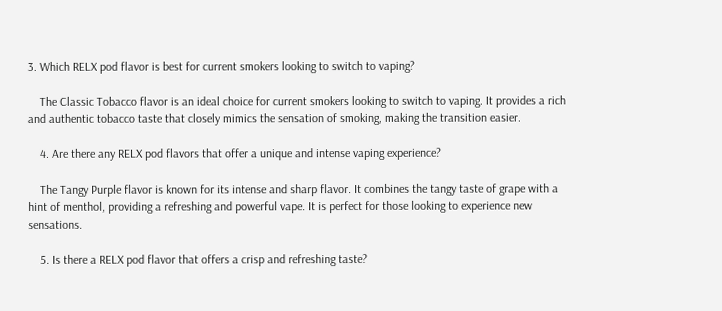3. Which RELX pod flavor is best for current smokers looking to switch to vaping?

    The Classic Tobacco flavor is an ideal choice for current smokers looking to switch to vaping. It provides a rich and authentic tobacco taste that closely mimics the sensation of smoking, making the transition easier.

    4. Are there any RELX pod flavors that offer a unique and intense vaping experience?

    The Tangy Purple flavor is known for its intense and sharp flavor. It combines the tangy taste of grape with a hint of menthol, providing a refreshing and powerful vape. It is perfect for those looking to experience new sensations.

    5. Is there a RELX pod flavor that offers a crisp and refreshing taste?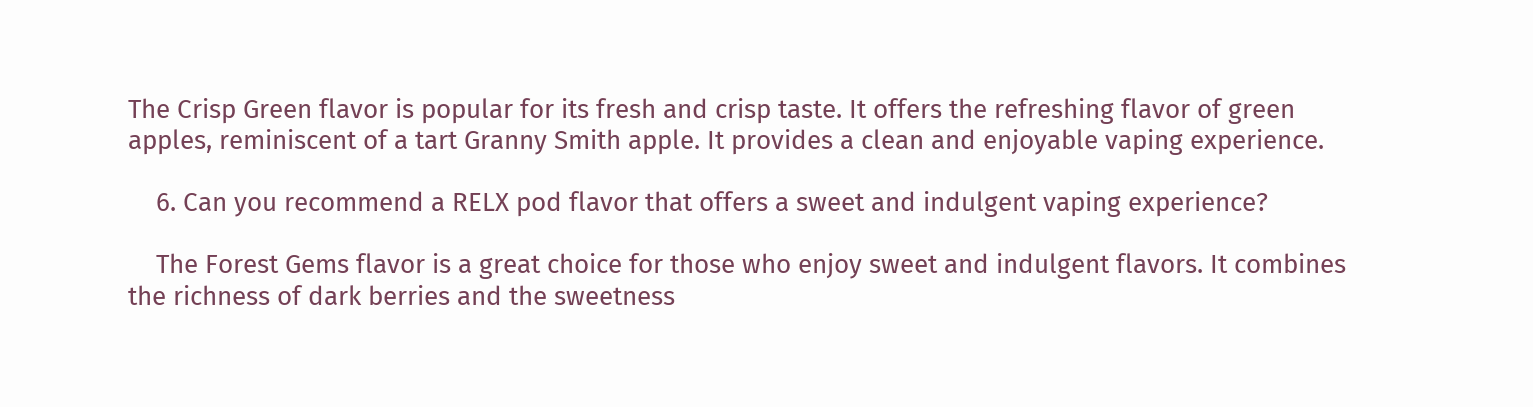The Crisp Green flavor is popular for its fresh and crisp taste. It offers the refreshing flavor of green apples, reminiscent of a tart Granny Smith apple. It provides a clean and enjoyable vaping experience.

    6. Can you recommend a RELX pod flavor that offers a sweet and indulgent vaping experience?

    The Forest Gems flavor is a great choice for those who enjoy sweet and indulgent flavors. It combines the richness of dark berries and the sweetness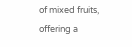of mixed fruits, offering a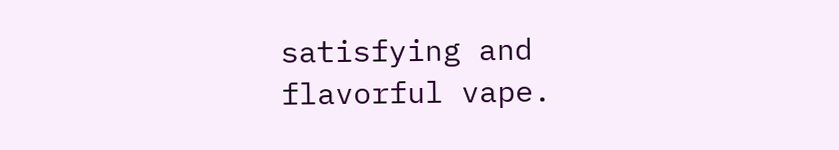satisfying and flavorful vape.